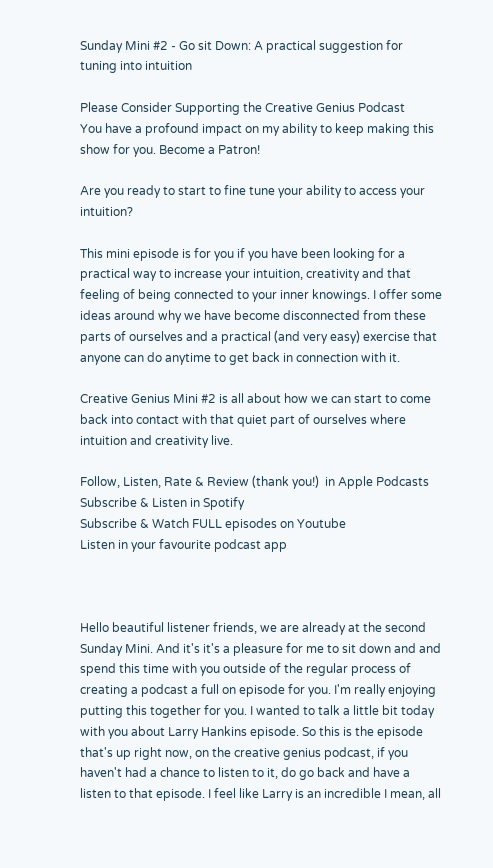Sunday Mini #2 - Go sit Down: A practical suggestion for tuning into intuition

Please Consider Supporting the Creative Genius Podcast
You have a profound impact on my ability to keep making this show for you. Become a Patron!

Are you ready to start to fine tune your ability to access your intuition?

This mini episode is for you if you have been looking for a practical way to increase your intuition, creativity and that feeling of being connected to your inner knowings. I offer some ideas around why we have become disconnected from these parts of ourselves and a practical (and very easy) exercise that anyone can do anytime to get back in connection with it.

Creative Genius Mini #2 is all about how we can start to come back into contact with that quiet part of ourselves where intuition and creativity live.

Follow, Listen, Rate & Review (thank you!)  in Apple Podcasts
Subscribe & Listen in Spotify
Subscribe & Watch FULL episodes on Youtube
Listen in your favourite podcast app



Hello beautiful listener friends, we are already at the second Sunday Mini. And it's it's a pleasure for me to sit down and and spend this time with you outside of the regular process of creating a podcast a full on episode for you. I'm really enjoying putting this together for you. I wanted to talk a little bit today with you about Larry Hankins episode. So this is the episode that's up right now, on the creative genius podcast, if you haven't had a chance to listen to it, do go back and have a listen to that episode. I feel like Larry is an incredible I mean, all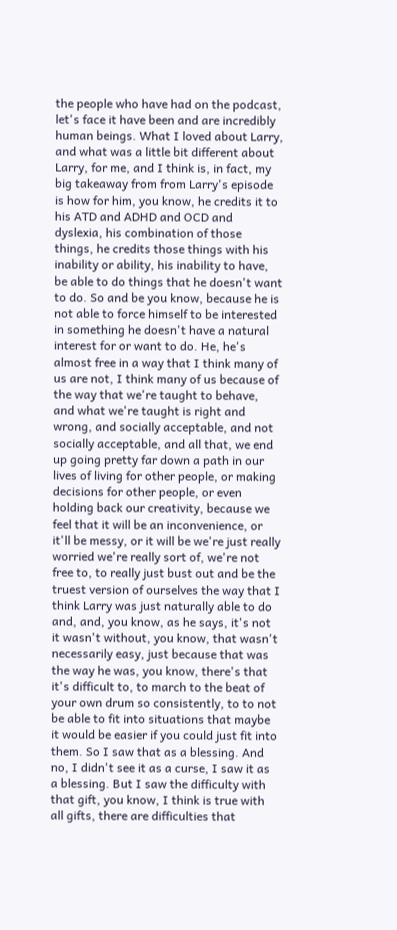the people who have had on the podcast, let's face it have been and are incredibly human beings. What I loved about Larry, and what was a little bit different about Larry, for me, and I think is, in fact, my big takeaway from from Larry's episode is how for him, you know, he credits it to his ATD and ADHD and OCD and dyslexia, his combination of those things, he credits those things with his inability or ability, his inability to have, be able to do things that he doesn't want to do. So and be you know, because he is not able to force himself to be interested in something he doesn't have a natural interest for or want to do. He, he's almost free in a way that I think many of us are not, I think many of us because of the way that we're taught to behave, and what we're taught is right and wrong, and socially acceptable, and not socially acceptable, and all that, we end up going pretty far down a path in our lives of living for other people, or making decisions for other people, or even holding back our creativity, because we feel that it will be an inconvenience, or it'll be messy, or it will be we're just really worried we're really sort of, we're not free to, to really just bust out and be the truest version of ourselves the way that I think Larry was just naturally able to do and, and, you know, as he says, it's not it wasn't without, you know, that wasn't necessarily easy, just because that was the way he was, you know, there's that it's difficult to, to march to the beat of your own drum so consistently, to to not be able to fit into situations that maybe it would be easier if you could just fit into them. So I saw that as a blessing. And no, I didn't see it as a curse, I saw it as a blessing. But I saw the difficulty with that gift, you know, I think is true with all gifts, there are difficulties that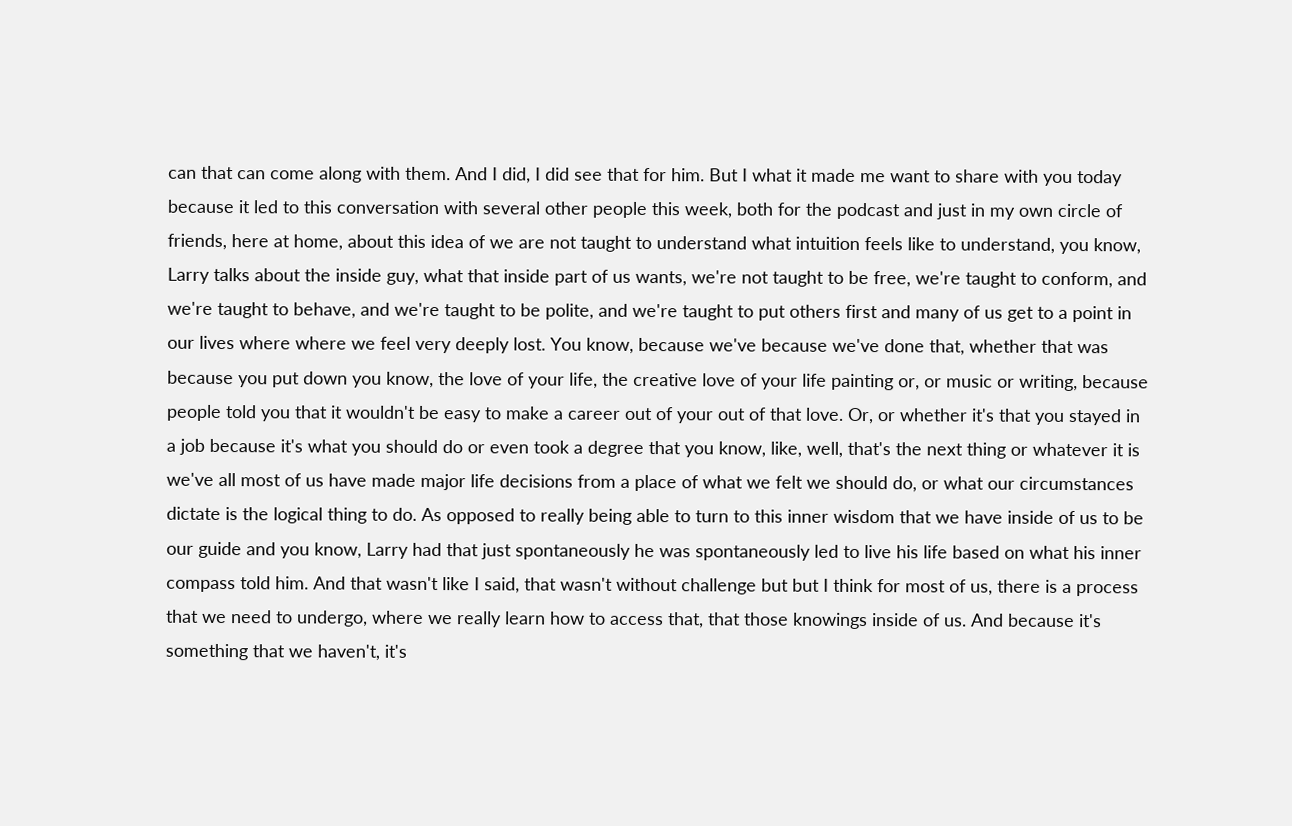can that can come along with them. And I did, I did see that for him. But I what it made me want to share with you today because it led to this conversation with several other people this week, both for the podcast and just in my own circle of friends, here at home, about this idea of we are not taught to understand what intuition feels like to understand, you know, Larry talks about the inside guy, what that inside part of us wants, we're not taught to be free, we're taught to conform, and we're taught to behave, and we're taught to be polite, and we're taught to put others first and many of us get to a point in our lives where where we feel very deeply lost. You know, because we've because we've done that, whether that was because you put down you know, the love of your life, the creative love of your life painting or, or music or writing, because people told you that it wouldn't be easy to make a career out of your out of that love. Or, or whether it's that you stayed in a job because it's what you should do or even took a degree that you know, like, well, that's the next thing or whatever it is we've all most of us have made major life decisions from a place of what we felt we should do, or what our circumstances dictate is the logical thing to do. As opposed to really being able to turn to this inner wisdom that we have inside of us to be our guide and you know, Larry had that just spontaneously he was spontaneously led to live his life based on what his inner compass told him. And that wasn't like I said, that wasn't without challenge but but I think for most of us, there is a process that we need to undergo, where we really learn how to access that, that those knowings inside of us. And because it's something that we haven't, it's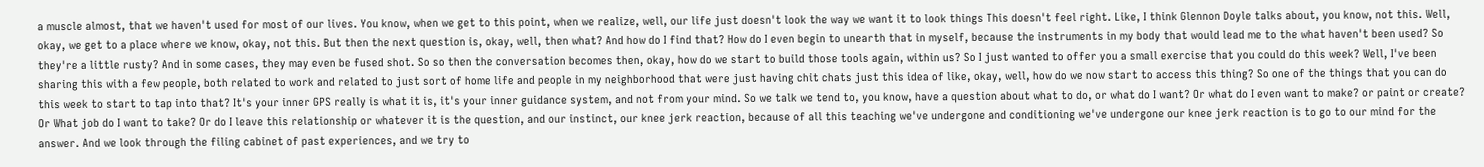a muscle almost, that we haven't used for most of our lives. You know, when we get to this point, when we realize, well, our life just doesn't look the way we want it to look things This doesn't feel right. Like, I think Glennon Doyle talks about, you know, not this. Well, okay, we get to a place where we know, okay, not this. But then the next question is, okay, well, then what? And how do I find that? How do I even begin to unearth that in myself, because the instruments in my body that would lead me to the what haven't been used? So they're a little rusty? And in some cases, they may even be fused shot. So so then the conversation becomes then, okay, how do we start to build those tools again, within us? So I just wanted to offer you a small exercise that you could do this week? Well, I've been sharing this with a few people, both related to work and related to just sort of home life and people in my neighborhood that were just having chit chats just this idea of like, okay, well, how do we now start to access this thing? So one of the things that you can do this week to start to tap into that? It's your inner GPS really is what it is, it's your inner guidance system, and not from your mind. So we talk we tend to, you know, have a question about what to do, or what do I want? Or what do I even want to make? or paint or create? Or What job do I want to take? Or do I leave this relationship or whatever it is the question, and our instinct, our knee jerk reaction, because of all this teaching we've undergone and conditioning we've undergone our knee jerk reaction is to go to our mind for the answer. And we look through the filing cabinet of past experiences, and we try to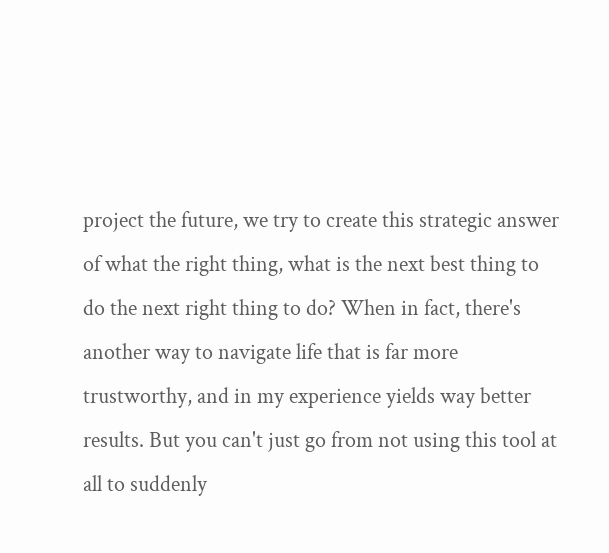project the future, we try to create this strategic answer of what the right thing, what is the next best thing to do the next right thing to do? When in fact, there's another way to navigate life that is far more trustworthy, and in my experience yields way better results. But you can't just go from not using this tool at all to suddenly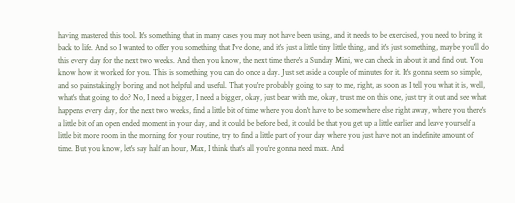having mastered this tool. It's something that in many cases you may not have been using, and it needs to be exercised, you need to bring it back to life. And so I wanted to offer you something that I've done, and it's just a little tiny little thing, and it's just something, maybe you'll do this every day for the next two weeks. And then you know, the next time there's a Sunday Mini, we can check in about it and find out. You know how it worked for you. This is something you can do once a day. Just set aside a couple of minutes for it. It's gonna seem so simple, and so painstakingly boring and not helpful and useful. That you're probably going to say to me, right, as soon as I tell you what it is, well, what's that going to do? No, I need a bigger, I need a bigger, okay, just bear with me, okay, trust me on this one, just try it out and see what happens every day, for the next two weeks, find a little bit of time where you don't have to be somewhere else right away, where you there's a little bit of an open ended moment in your day, and it could be before bed, it could be that you get up a little earlier and leave yourself a little bit more room in the morning for your routine, try to find a little part of your day where you just have not an indefinite amount of time. But you know, let's say half an hour, Max, I think that's all you're gonna need max. And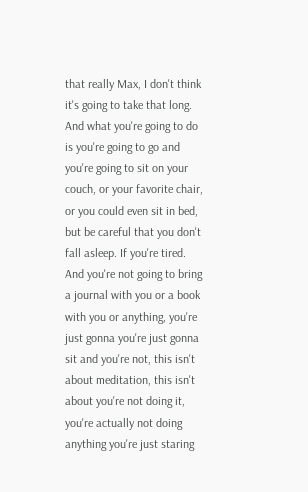that really Max, I don't think it's going to take that long. And what you're going to do is you're going to go and you're going to sit on your couch, or your favorite chair, or you could even sit in bed, but be careful that you don't fall asleep. If you're tired. And you're not going to bring a journal with you or a book with you or anything, you're just gonna you're just gonna sit and you're not, this isn't about meditation, this isn't about you're not doing it, you're actually not doing anything you're just staring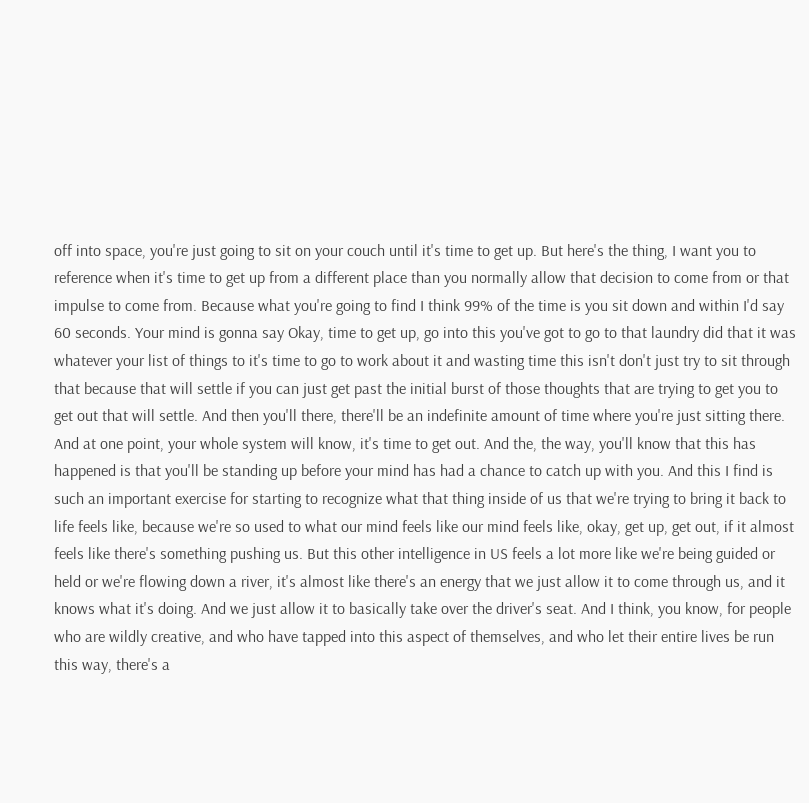off into space, you're just going to sit on your couch until it's time to get up. But here's the thing, I want you to reference when it's time to get up from a different place than you normally allow that decision to come from or that impulse to come from. Because what you're going to find I think 99% of the time is you sit down and within I'd say 60 seconds. Your mind is gonna say Okay, time to get up, go into this you've got to go to that laundry did that it was whatever your list of things to it's time to go to work about it and wasting time this isn't don't just try to sit through that because that will settle if you can just get past the initial burst of those thoughts that are trying to get you to get out that will settle. And then you'll there, there'll be an indefinite amount of time where you're just sitting there. And at one point, your whole system will know, it's time to get out. And the, the way, you'll know that this has happened is that you'll be standing up before your mind has had a chance to catch up with you. And this I find is such an important exercise for starting to recognize what that thing inside of us that we're trying to bring it back to life feels like, because we're so used to what our mind feels like our mind feels like, okay, get up, get out, if it almost feels like there's something pushing us. But this other intelligence in US feels a lot more like we're being guided or held or we're flowing down a river, it's almost like there's an energy that we just allow it to come through us, and it knows what it's doing. And we just allow it to basically take over the driver's seat. And I think, you know, for people who are wildly creative, and who have tapped into this aspect of themselves, and who let their entire lives be run this way, there's a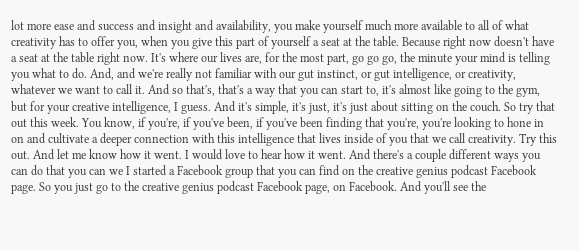lot more ease and success and insight and availability, you make yourself much more available to all of what creativity has to offer you, when you give this part of yourself a seat at the table. Because right now doesn't have a seat at the table right now. It's where our lives are, for the most part, go go go, the minute your mind is telling you what to do. And, and we're really not familiar with our gut instinct, or gut intelligence, or creativity, whatever we want to call it. And so that's, that's a way that you can start to, it's almost like going to the gym, but for your creative intelligence, I guess. And it's simple, it's just, it's just about sitting on the couch. So try that out this week. You know, if you're, if you've been, if you've been finding that you're, you're looking to hone in on and cultivate a deeper connection with this intelligence that lives inside of you that we call creativity. Try this out. And let me know how it went. I would love to hear how it went. And there's a couple different ways you can do that you can we I started a Facebook group that you can find on the creative genius podcast Facebook page. So you just go to the creative genius podcast Facebook page, on Facebook. And you'll see the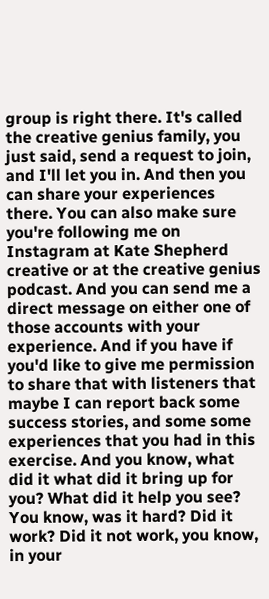group is right there. It's called the creative genius family, you just said, send a request to join, and I'll let you in. And then you can share your experiences there. You can also make sure you're following me on Instagram at Kate Shepherd creative or at the creative genius podcast. And you can send me a direct message on either one of those accounts with your experience. And if you have if you'd like to give me permission to share that with listeners that maybe I can report back some success stories, and some some experiences that you had in this exercise. And you know, what did it what did it bring up for you? What did it help you see? You know, was it hard? Did it work? Did it not work, you know, in your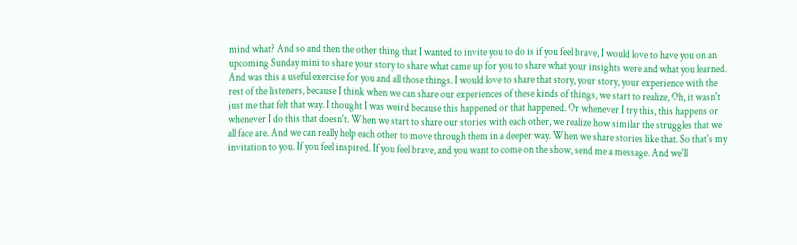mind what? And so and then the other thing that I wanted to invite you to do is if you feel brave, I would love to have you on an upcoming Sunday mini to share your story to share what came up for you to share what your insights were and what you learned. And was this a useful exercise for you and all those things. I would love to share that story, your story, your experience with the rest of the listeners, because I think when we can share our experiences of these kinds of things, we start to realize, Oh, it wasn't just me that felt that way. I thought I was weird because this happened or that happened. Or whenever I try this, this happens or whenever I do this that doesn't. When we start to share our stories with each other, we realize how similar the struggles that we all face are. And we can really help each other to move through them in a deeper way. When we share stories like that. So that's my invitation to you. If you feel inspired. If you feel brave, and you want to come on the show, send me a message. And we'll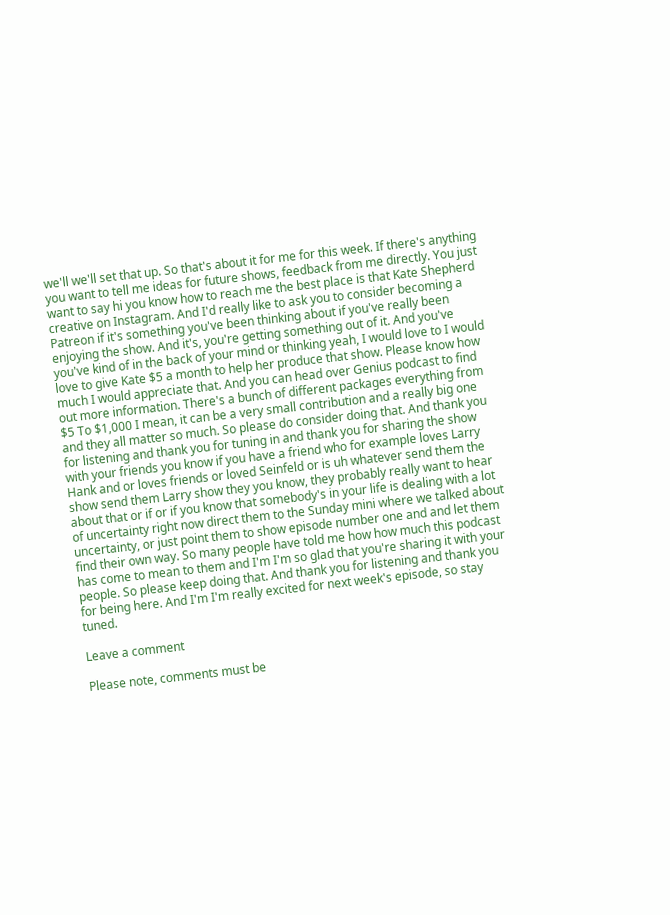we'll we'll set that up. So that's about it for me for this week. If there's anything you want to tell me ideas for future shows, feedback from me directly. You just want to say hi you know how to reach me the best place is that Kate Shepherd creative on Instagram. And I'd really like to ask you to consider becoming a Patreon if it's something you've been thinking about if you've really been enjoying the show. And it's, you're getting something out of it. And you've you've kind of in the back of your mind or thinking yeah, I would love to I would love to give Kate $5 a month to help her produce that show. Please know how much I would appreciate that. And you can head over Genius podcast to find out more information. There's a bunch of different packages everything from $5 To $1,000 I mean, it can be a very small contribution and a really big one and they all matter so much. So please do consider doing that. And thank you for listening and thank you for tuning in and thank you for sharing the show with your friends you know if you have a friend who for example loves Larry Hank and or loves friends or loved Seinfeld or is uh whatever send them the show send them Larry show they you know, they probably really want to hear about that or if or if you know that somebody's in your life is dealing with a lot of uncertainty right now direct them to the Sunday mini where we talked about uncertainty, or just point them to show episode number one and and let them find their own way. So many people have told me how how much this podcast has come to mean to them and I'm I'm so glad that you're sharing it with your people. So please keep doing that. And thank you for listening and thank you for being here. And I'm I'm really excited for next week's episode, so stay tuned.

Leave a comment

Please note, comments must be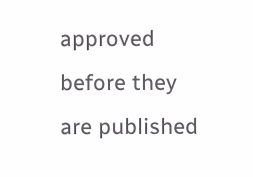approved before they are published